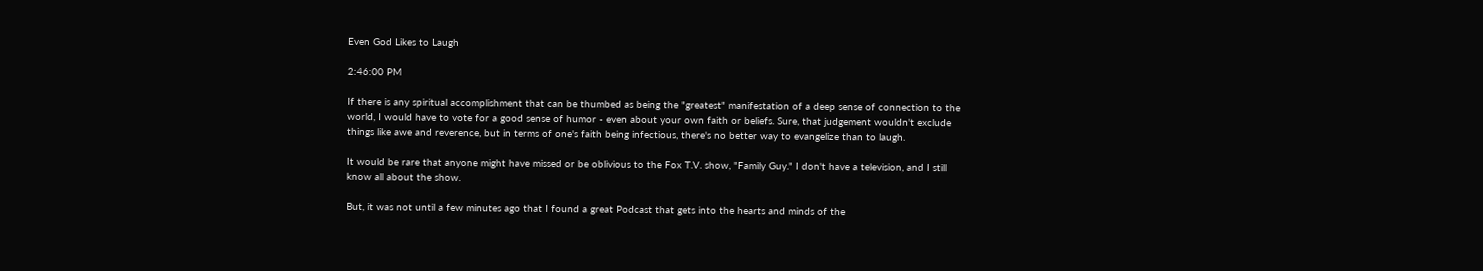Even God Likes to Laugh

2:46:00 PM

If there is any spiritual accomplishment that can be thumbed as being the "greatest" manifestation of a deep sense of connection to the world, I would have to vote for a good sense of humor - even about your own faith or beliefs. Sure, that judgement wouldn't exclude things like awe and reverence, but in terms of one's faith being infectious, there's no better way to evangelize than to laugh.

It would be rare that anyone might have missed or be oblivious to the Fox T.V. show, "Family Guy." I don't have a television, and I still know all about the show.

But, it was not until a few minutes ago that I found a great Podcast that gets into the hearts and minds of the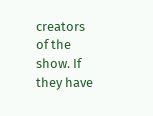creators of the show. If they have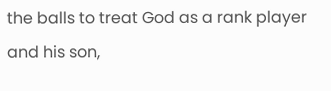the balls to treat God as a rank player and his son,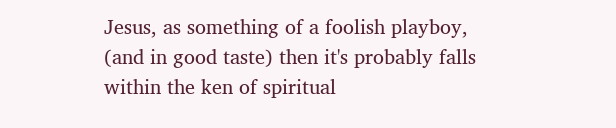Jesus, as something of a foolish playboy, (and in good taste) then it's probably falls within the ken of spiritual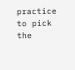practice to pick the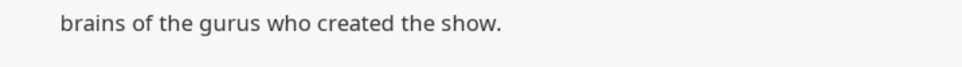brains of the gurus who created the show.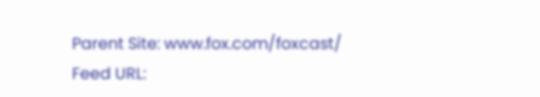Parent Site: www.fox.com/foxcast/
Feed URL: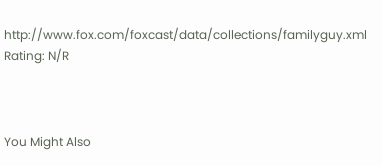http://www.fox.com/foxcast/data/collections/familyguy.xml
Rating: N/R



You Might Also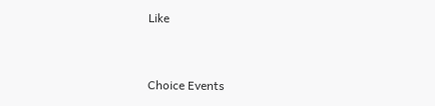Like



Choice Events